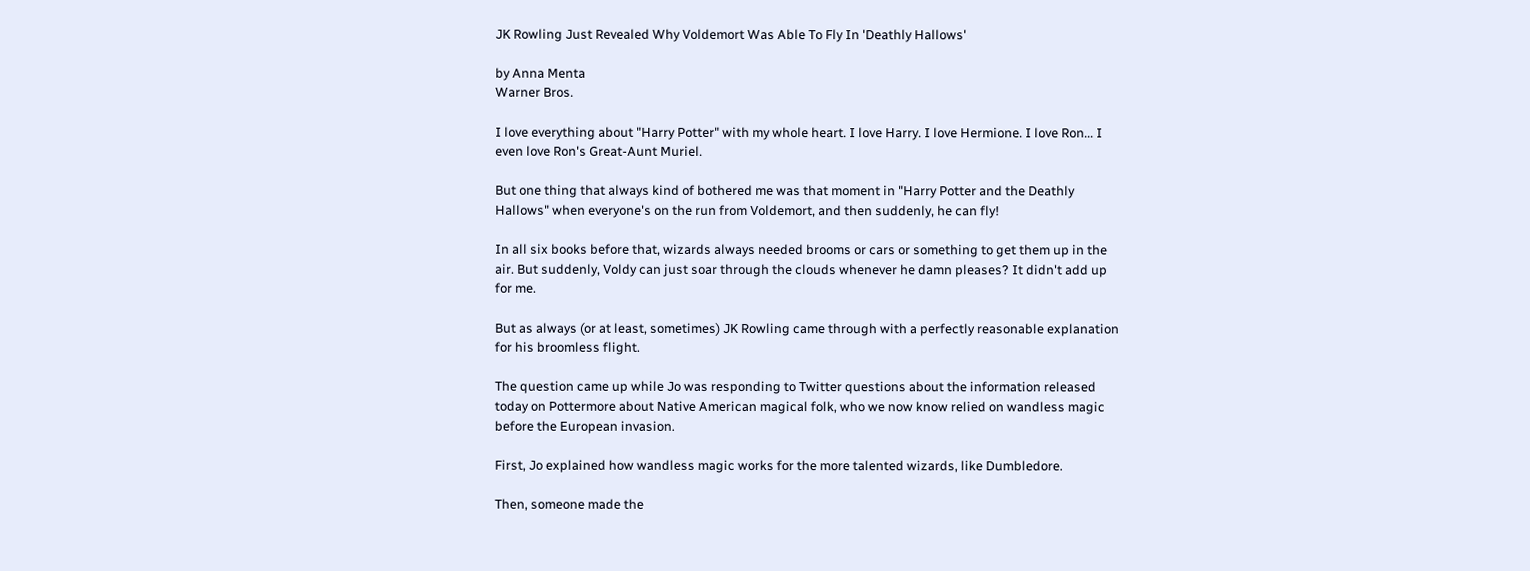JK Rowling Just Revealed Why Voldemort Was Able To Fly In 'Deathly Hallows'

by Anna Menta
Warner Bros.

I love everything about "Harry Potter" with my whole heart. I love Harry. I love Hermione. I love Ron... I even love Ron's Great-Aunt Muriel.

But one thing that always kind of bothered me was that moment in "Harry Potter and the Deathly Hallows" when everyone's on the run from Voldemort, and then suddenly, he can fly!

In all six books before that, wizards always needed brooms or cars or something to get them up in the air. But suddenly, Voldy can just soar through the clouds whenever he damn pleases? It didn't add up for me.

But as always (or at least, sometimes) JK Rowling came through with a perfectly reasonable explanation for his broomless flight.

The question came up while Jo was responding to Twitter questions about the information released today on Pottermore about Native American magical folk, who we now know relied on wandless magic before the European invasion.

First, Jo explained how wandless magic works for the more talented wizards, like Dumbledore.

Then, someone made the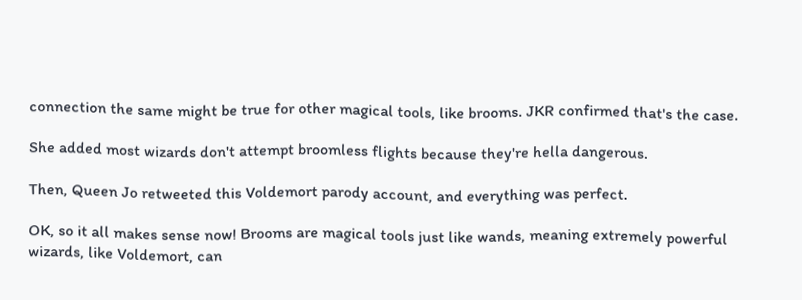connection the same might be true for other magical tools, like brooms. JKR confirmed that's the case.

She added most wizards don't attempt broomless flights because they're hella dangerous.

Then, Queen Jo retweeted this Voldemort parody account, and everything was perfect.

OK, so it all makes sense now! Brooms are magical tools just like wands, meaning extremely powerful wizards, like Voldemort, can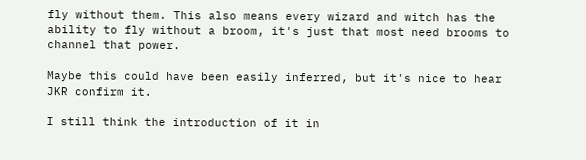fly without them. This also means every wizard and witch has the ability to fly without a broom, it's just that most need brooms to channel that power.

Maybe this could have been easily inferred, but it's nice to hear JKR confirm it.

I still think the introduction of it in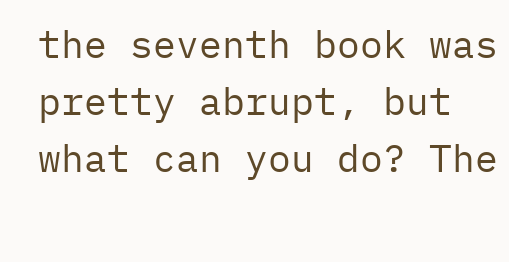the seventh book was pretty abrupt, but what can you do? The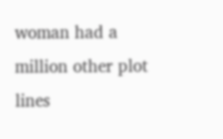woman had a million other plot lines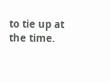to tie up at the time.